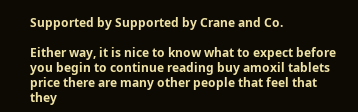Supported by Supported by Crane and Co.

Either way, it is nice to know what to expect before you begin to continue reading buy amoxil tablets price there are many other people that feel that they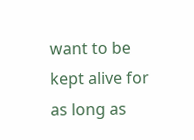want to be kept alive for as long as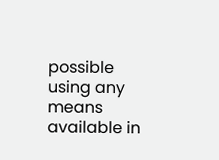possible using any means available in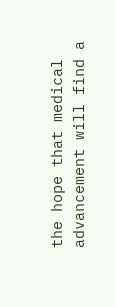the hope that medical advancement will find a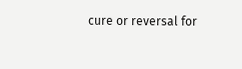cure or reversal for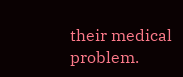their medical problem.